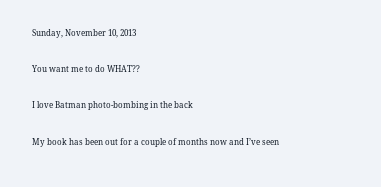Sunday, November 10, 2013

You want me to do WHAT??

I love Batman photo-bombing in the back

My book has been out for a couple of months now and I’ve seen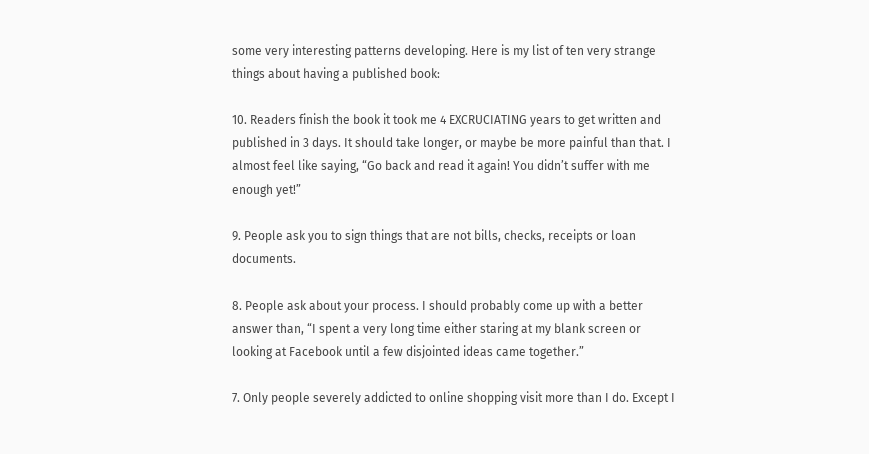some very interesting patterns developing. Here is my list of ten very strange things about having a published book:

10. Readers finish the book it took me 4 EXCRUCIATING years to get written and published in 3 days. It should take longer, or maybe be more painful than that. I almost feel like saying, “Go back and read it again! You didn’t suffer with me enough yet!”

9. People ask you to sign things that are not bills, checks, receipts or loan documents.

8. People ask about your process. I should probably come up with a better answer than, “I spent a very long time either staring at my blank screen or looking at Facebook until a few disjointed ideas came together.”

7. Only people severely addicted to online shopping visit more than I do. Except I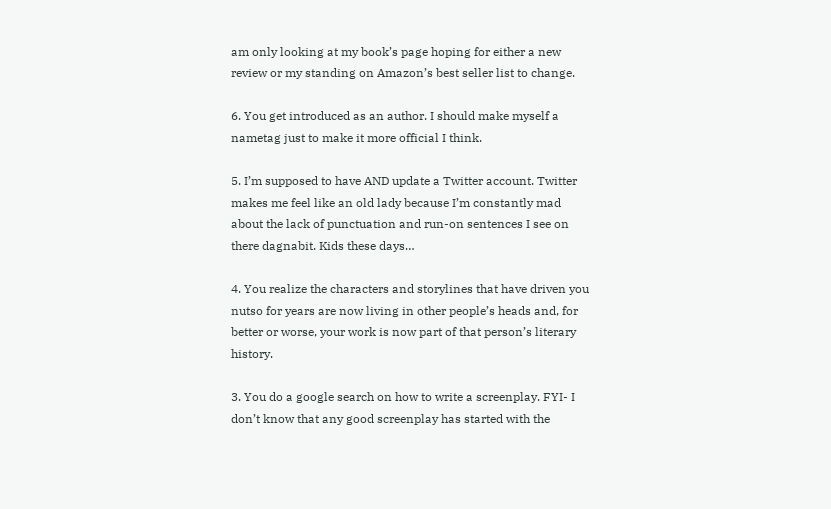am only looking at my book’s page hoping for either a new review or my standing on Amazon’s best seller list to change.

6. You get introduced as an author. I should make myself a nametag just to make it more official I think.

5. I’m supposed to have AND update a Twitter account. Twitter makes me feel like an old lady because I’m constantly mad about the lack of punctuation and run-on sentences I see on there dagnabit. Kids these days…

4. You realize the characters and storylines that have driven you nutso for years are now living in other people’s heads and, for better or worse, your work is now part of that person’s literary history.

3. You do a google search on how to write a screenplay. FYI- I don’t know that any good screenplay has started with the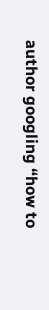author googling “how to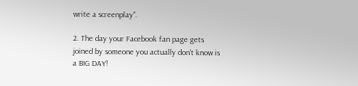write a screenplay”.

2. The day your Facebook fan page gets joined by someone you actually don’t know is a BIG DAY!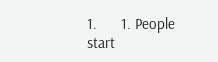1.      1. People start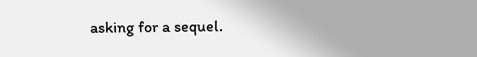asking for a sequel.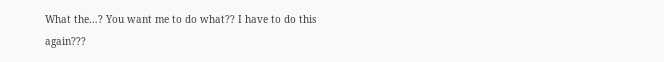What the…? You want me to do what?? I have to do this again???